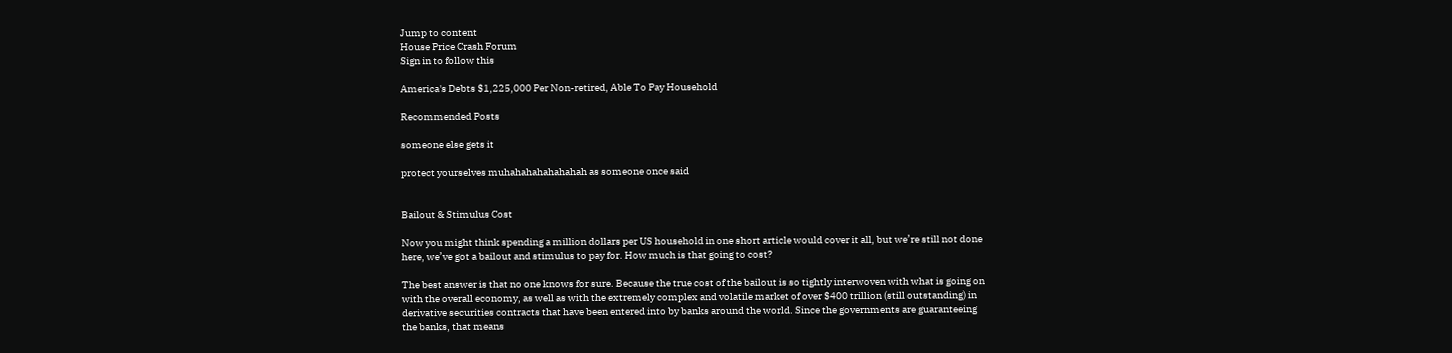Jump to content
House Price Crash Forum
Sign in to follow this

America's Debts $1,225,000 Per Non-retired, Able To Pay Household

Recommended Posts

someone else gets it

protect yourselves muhahahahahahahah as someone once said


Bailout & Stimulus Cost

Now you might think spending a million dollars per US household in one short article would cover it all, but we’re still not done here, we’ve got a bailout and stimulus to pay for. How much is that going to cost?

The best answer is that no one knows for sure. Because the true cost of the bailout is so tightly interwoven with what is going on with the overall economy, as well as with the extremely complex and volatile market of over $400 trillion (still outstanding) in derivative securities contracts that have been entered into by banks around the world. Since the governments are guaranteeing the banks, that means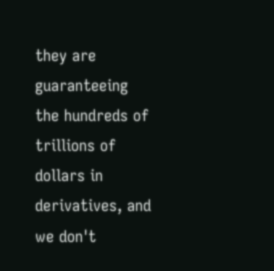they are guaranteeing the hundreds of trillions of dollars in derivatives, and we don't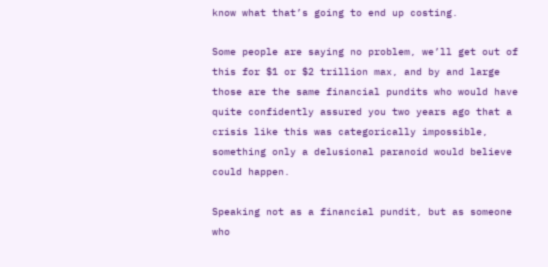know what that’s going to end up costing.

Some people are saying no problem, we’ll get out of this for $1 or $2 trillion max, and by and large those are the same financial pundits who would have quite confidently assured you two years ago that a crisis like this was categorically impossible, something only a delusional paranoid would believe could happen.

Speaking not as a financial pundit, but as someone who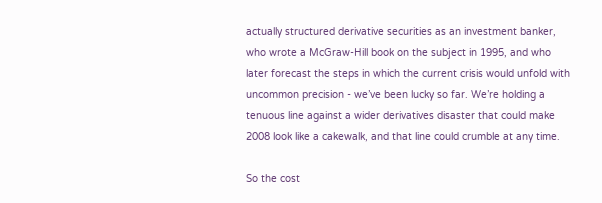actually structured derivative securities as an investment banker, who wrote a McGraw-Hill book on the subject in 1995, and who later forecast the steps in which the current crisis would unfold with uncommon precision - we’ve been lucky so far. We’re holding a tenuous line against a wider derivatives disaster that could make 2008 look like a cakewalk, and that line could crumble at any time.

So the cost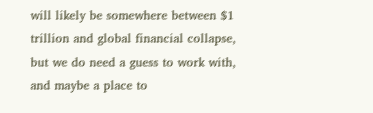will likely be somewhere between $1 trillion and global financial collapse, but we do need a guess to work with, and maybe a place to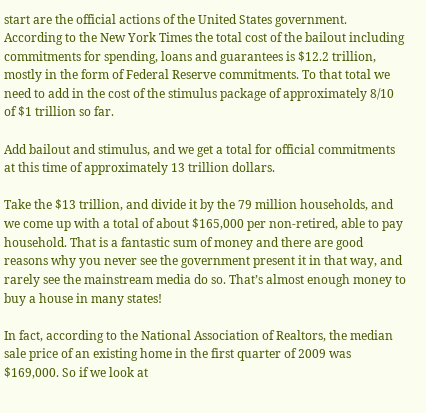start are the official actions of the United States government. According to the New York Times the total cost of the bailout including commitments for spending, loans and guarantees is $12.2 trillion, mostly in the form of Federal Reserve commitments. To that total we need to add in the cost of the stimulus package of approximately 8/10 of $1 trillion so far.

Add bailout and stimulus, and we get a total for official commitments at this time of approximately 13 trillion dollars.

Take the $13 trillion, and divide it by the 79 million households, and we come up with a total of about $165,000 per non-retired, able to pay household. That is a fantastic sum of money and there are good reasons why you never see the government present it in that way, and rarely see the mainstream media do so. That’s almost enough money to buy a house in many states!

In fact, according to the National Association of Realtors, the median sale price of an existing home in the first quarter of 2009 was $169,000. So if we look at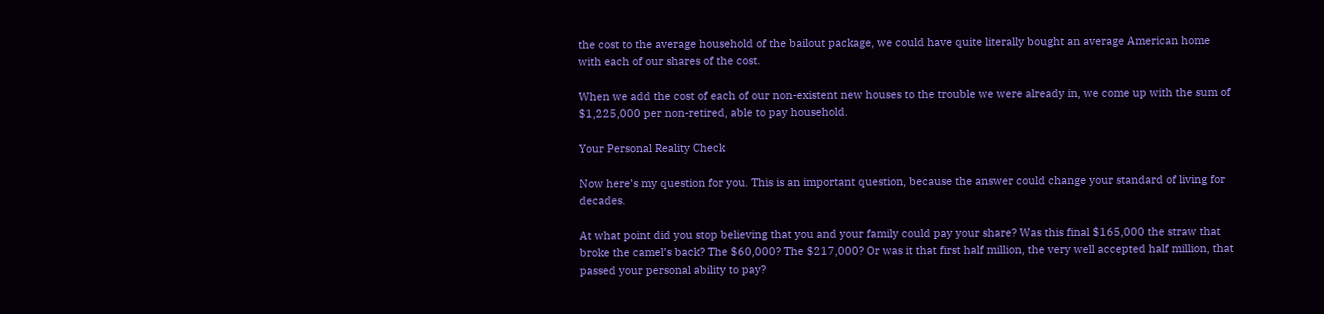the cost to the average household of the bailout package, we could have quite literally bought an average American home with each of our shares of the cost.

When we add the cost of each of our non-existent new houses to the trouble we were already in, we come up with the sum of $1,225,000 per non-retired, able to pay household.

Your Personal Reality Check

Now here’s my question for you. This is an important question, because the answer could change your standard of living for decades.

At what point did you stop believing that you and your family could pay your share? Was this final $165,000 the straw that broke the camel’s back? The $60,000? The $217,000? Or was it that first half million, the very well accepted half million, that passed your personal ability to pay?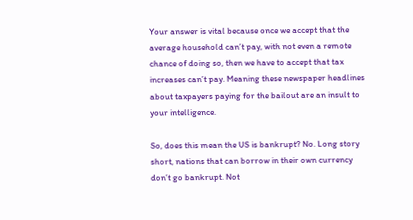Your answer is vital because once we accept that the average household can’t pay, with not even a remote chance of doing so, then we have to accept that tax increases can’t pay. Meaning these newspaper headlines about taxpayers paying for the bailout are an insult to your intelligence.

So, does this mean the US is bankrupt? No. Long story short, nations that can borrow in their own currency don’t go bankrupt. Not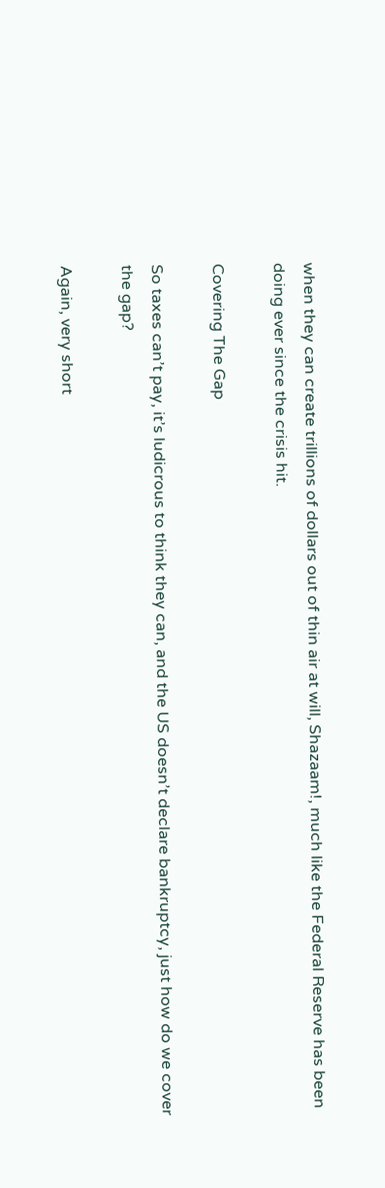when they can create trillions of dollars out of thin air at will, Shazaam!, much like the Federal Reserve has been doing ever since the crisis hit.

Covering The Gap

So taxes can’t pay, it’s ludicrous to think they can, and the US doesn’t declare bankruptcy, just how do we cover the gap?

Again, very short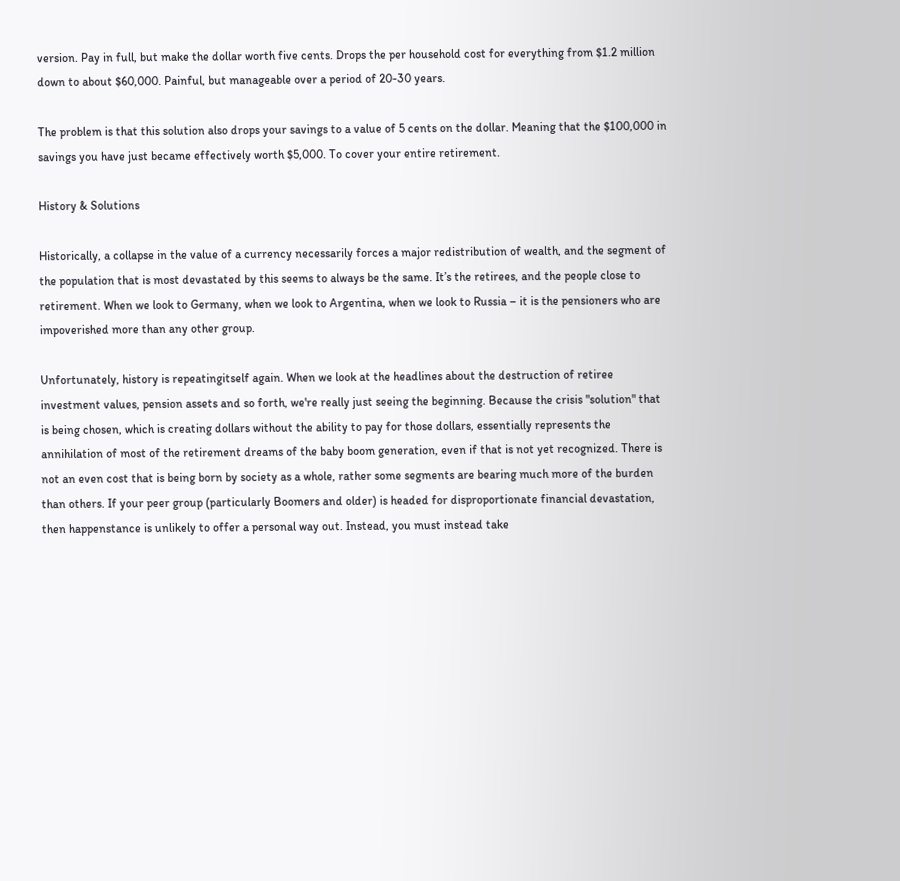version. Pay in full, but make the dollar worth five cents. Drops the per household cost for everything from $1.2 million down to about $60,000. Painful, but manageable over a period of 20-30 years.

The problem is that this solution also drops your savings to a value of 5 cents on the dollar. Meaning that the $100,000 in savings you have just became effectively worth $5,000. To cover your entire retirement.

History & Solutions

Historically, a collapse in the value of a currency necessarily forces a major redistribution of wealth, and the segment of the population that is most devastated by this seems to always be the same. It’s the retirees, and the people close to retirement. When we look to Germany, when we look to Argentina, when we look to Russia – it is the pensioners who are impoverished more than any other group.

Unfortunately, history is repeatingitself again. When we look at the headlines about the destruction of retiree investment values, pension assets and so forth, we're really just seeing the beginning. Because the crisis "solution" that is being chosen, which is creating dollars without the ability to pay for those dollars, essentially represents the annihilation of most of the retirement dreams of the baby boom generation, even if that is not yet recognized. There is not an even cost that is being born by society as a whole, rather some segments are bearing much more of the burden than others. If your peer group (particularly Boomers and older) is headed for disproportionate financial devastation, then happenstance is unlikely to offer a personal way out. Instead, you must instead take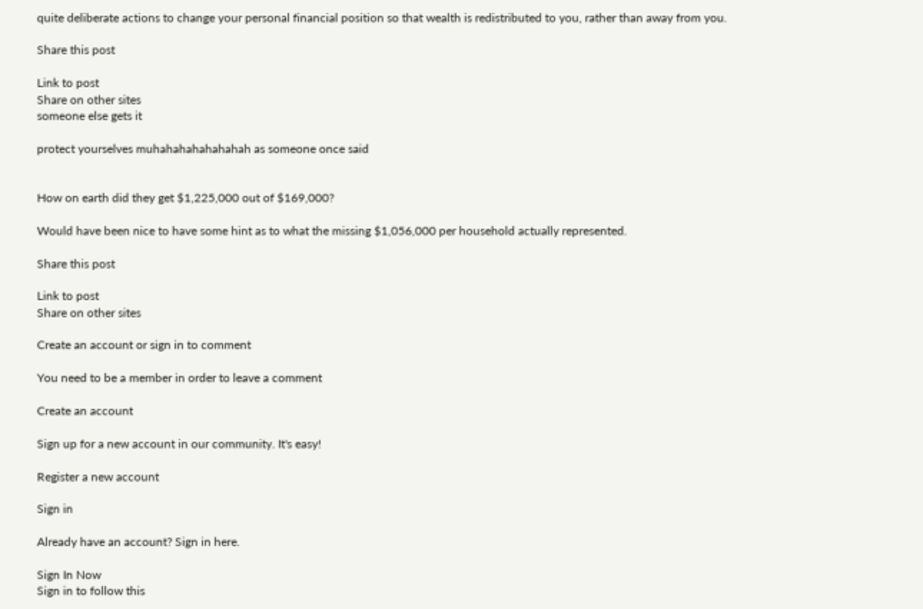quite deliberate actions to change your personal financial position so that wealth is redistributed to you, rather than away from you.

Share this post

Link to post
Share on other sites
someone else gets it

protect yourselves muhahahahahahahah as someone once said


How on earth did they get $1,225,000 out of $169,000?

Would have been nice to have some hint as to what the missing $1,056,000 per household actually represented.

Share this post

Link to post
Share on other sites

Create an account or sign in to comment

You need to be a member in order to leave a comment

Create an account

Sign up for a new account in our community. It's easy!

Register a new account

Sign in

Already have an account? Sign in here.

Sign In Now
Sign in to follow this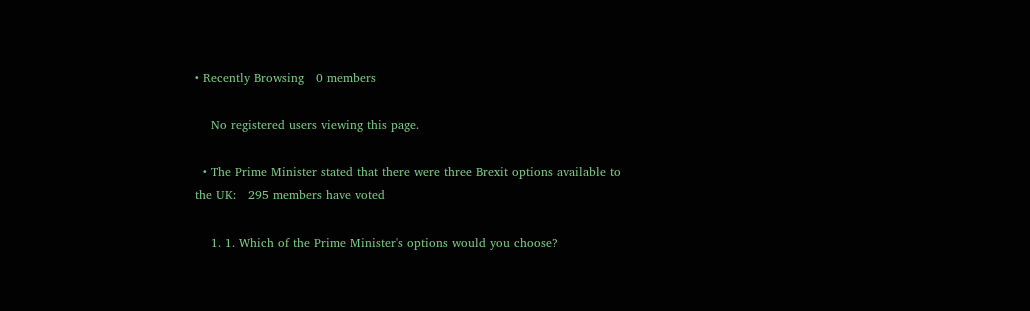• Recently Browsing   0 members

    No registered users viewing this page.

  • The Prime Minister stated that there were three Brexit options available to the UK:   295 members have voted

    1. 1. Which of the Prime Minister's options would you choose?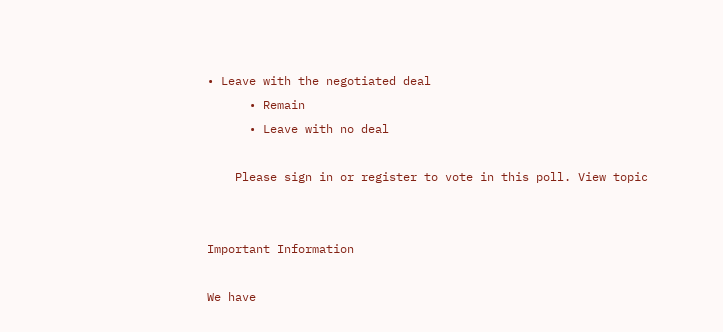• Leave with the negotiated deal
      • Remain
      • Leave with no deal

    Please sign in or register to vote in this poll. View topic


Important Information

We have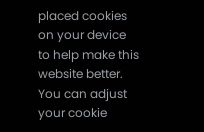placed cookies on your device to help make this website better. You can adjust your cookie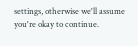settings, otherwise we'll assume you're okay to continue.